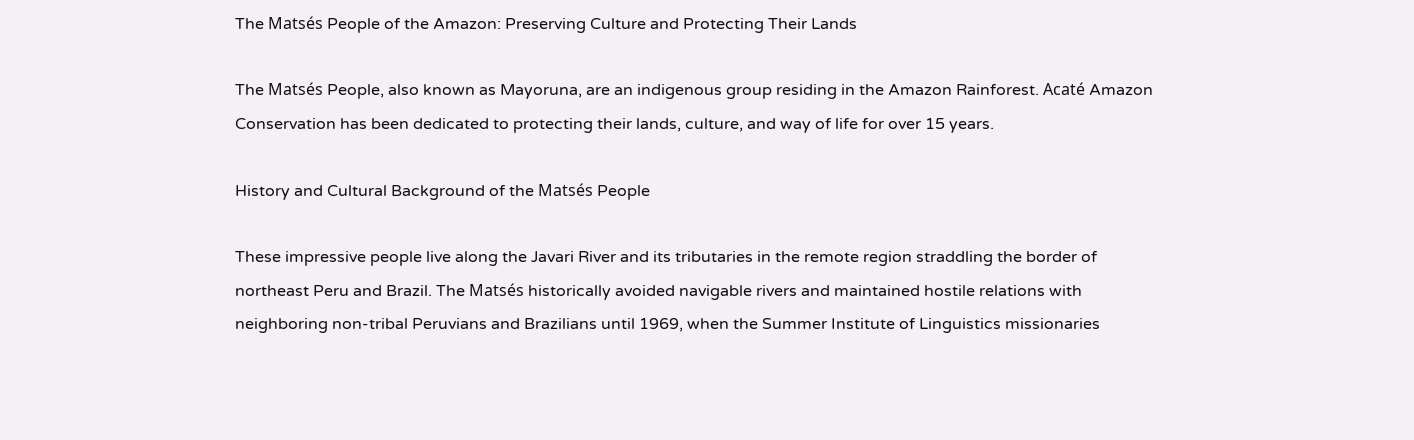The Matsés People of the Amazon: Preserving Culture and Protecting Their Lands

The Matsés People, also known as Mayoruna, are an indigenous group residing in the Amazon Rainforest. Acaté Amazon Conservation has been dedicated to protecting their lands, culture, and way of life for over 15 years.

History and Cultural Background of the Matsés People

These impressive people live along the Javari River and its tributaries in the remote region straddling the border of northeast Peru and Brazil. The Matsés historically avoided navigable rivers and maintained hostile relations with neighboring non-tribal Peruvians and Brazilians until 1969, when the Summer Institute of Linguistics missionaries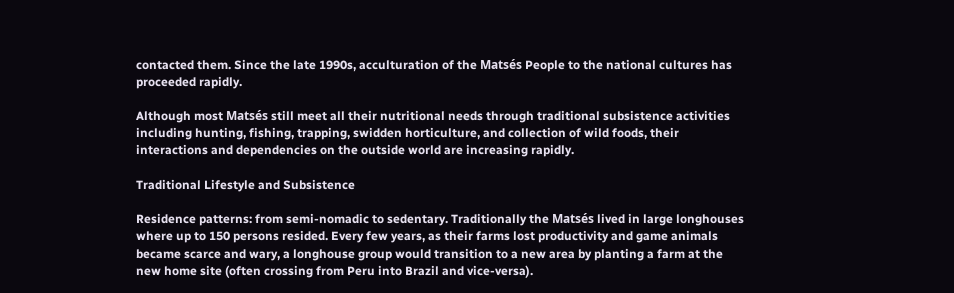contacted them. Since the late 1990s, acculturation of the Matsés People to the national cultures has proceeded rapidly.

Although most Matsés still meet all their nutritional needs through traditional subsistence activities including hunting, fishing, trapping, swidden horticulture, and collection of wild foods, their interactions and dependencies on the outside world are increasing rapidly.

Traditional Lifestyle and Subsistence

Residence patterns: from semi-nomadic to sedentary. Traditionally the Matsés lived in large longhouses where up to 150 persons resided. Every few years, as their farms lost productivity and game animals became scarce and wary, a longhouse group would transition to a new area by planting a farm at the new home site (often crossing from Peru into Brazil and vice-versa).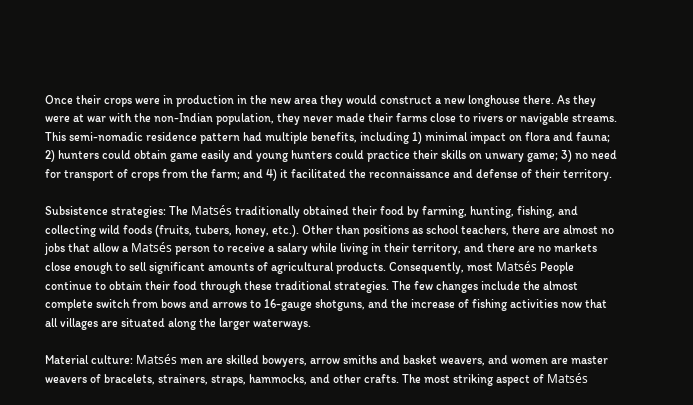Once their crops were in production in the new area they would construct a new longhouse there. As they were at war with the non-Indian population, they never made their farms close to rivers or navigable streams. This semi-nomadic residence pattern had multiple benefits, including 1) minimal impact on flora and fauna; 2) hunters could obtain game easily and young hunters could practice their skills on unwary game; 3) no need for transport of crops from the farm; and 4) it facilitated the reconnaissance and defense of their territory.

Subsistence strategies: The Matsés traditionally obtained their food by farming, hunting, fishing, and collecting wild foods (fruits, tubers, honey, etc.). Other than positions as school teachers, there are almost no jobs that allow a Matsés person to receive a salary while living in their territory, and there are no markets close enough to sell significant amounts of agricultural products. Consequently, most Matsés People continue to obtain their food through these traditional strategies. The few changes include the almost complete switch from bows and arrows to 16-gauge shotguns, and the increase of fishing activities now that all villages are situated along the larger waterways.

Material culture: Matsés men are skilled bowyers, arrow smiths and basket weavers, and women are master weavers of bracelets, strainers, straps, hammocks, and other crafts. The most striking aspect of Matsés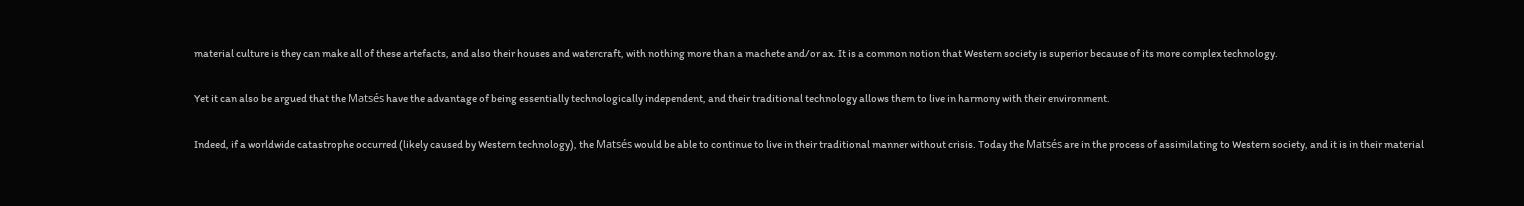material culture is they can make all of these artefacts, and also their houses and watercraft, with nothing more than a machete and/or ax. It is a common notion that Western society is superior because of its more complex technology.

Yet it can also be argued that the Matsés have the advantage of being essentially technologically independent, and their traditional technology allows them to live in harmony with their environment.

Indeed, if a worldwide catastrophe occurred (likely caused by Western technology), the Matsés would be able to continue to live in their traditional manner without crisis. Today the Matsés are in the process of assimilating to Western society, and it is in their material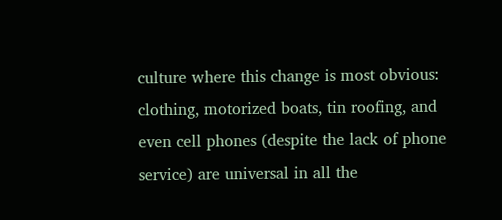culture where this change is most obvious: clothing, motorized boats, tin roofing, and even cell phones (despite the lack of phone service) are universal in all the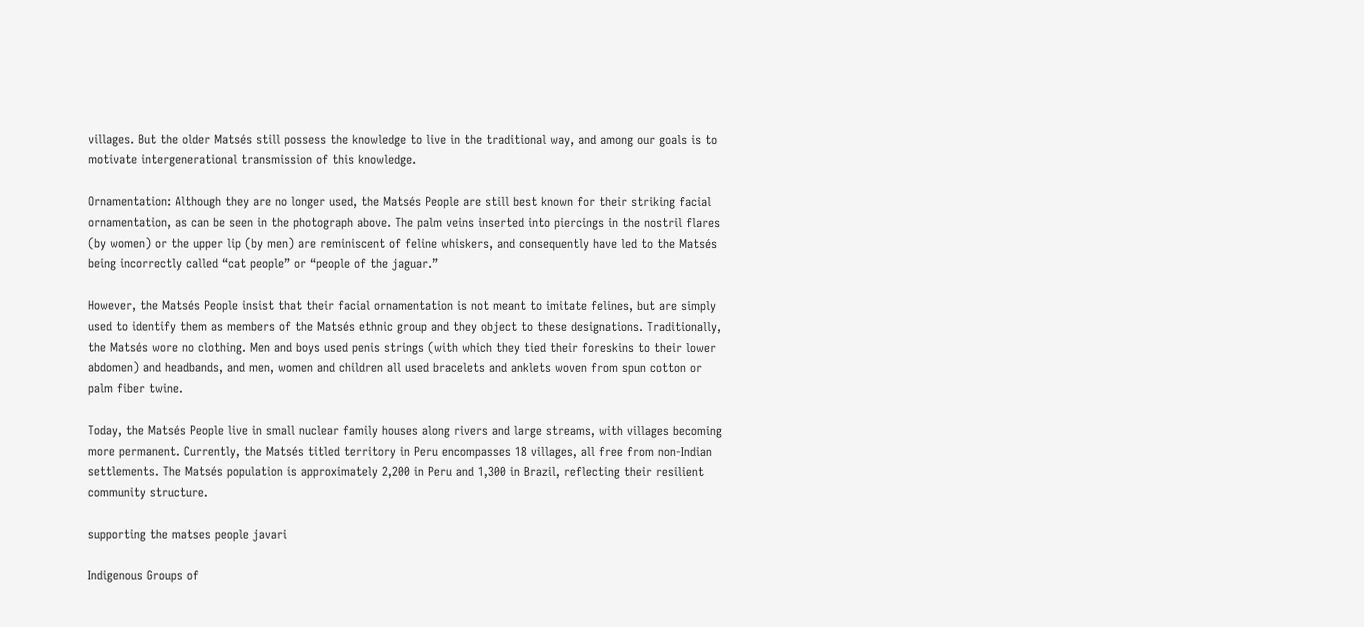villages. But the older Matsés still possess the knowledge to live in the traditional way, and among our goals is to motivate intergenerational transmission of this knowledge.

Ornamentation: Although they are no longer used, the Matsés People are still best known for their striking facial ornamentation, as can be seen in the photograph above. The palm veins inserted into piercings in the nostril flares (by women) or the upper lip (by men) are reminiscent of feline whiskers, and consequently have led to the Matsés being incorrectly called “cat people” or “people of the jaguar.”

However, the Matsés People insist that their facial ornamentation is not meant to imitate felines, but are simply used to identify them as members of the Matsés ethnic group and they object to these designations. Traditionally, the Matsés wore no clothing. Men and boys used penis strings (with which they tied their foreskins to their lower abdomen) and headbands, and men, women and children all used bracelets and anklets woven from spun cotton or palm fiber twine.

Today, the Matsés People live in small nuclear family houses along rivers and large streams, with villages becoming more permanent. Currently, the Matsés titled territory in Peru encompasses 18 villages, all free from non-Indian settlements. The Matsés population is approximately 2,200 in Peru and 1,300 in Brazil, reflecting their resilient community structure.

supporting the matses people javari

Indigenous Groups of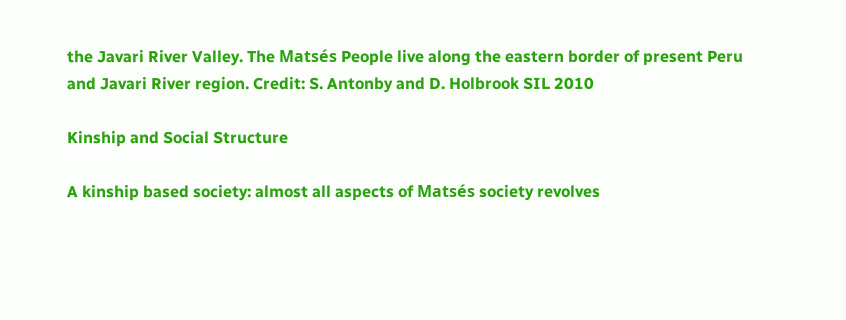the Javari River Valley. The Matsés People live along the eastern border of present Peru and Javari River region. Credit: S. Antonby and D. Holbrook SIL 2010

Kinship and Social Structure

A kinship based society: almost all aspects of Matsés society revolves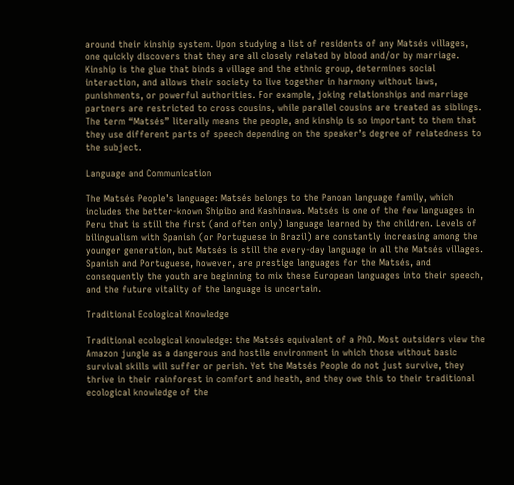around their kinship system. Upon studying a list of residents of any Matsés villages, one quickly discovers that they are all closely related by blood and/or by marriage. Kinship is the glue that binds a village and the ethnic group, determines social interaction, and allows their society to live together in harmony without laws, punishments, or powerful authorities. For example, joking relationships and marriage partners are restricted to cross cousins, while parallel cousins are treated as siblings. The term “Matsés” literally means the people, and kinship is so important to them that they use different parts of speech depending on the speaker’s degree of relatedness to the subject.

Language and Communication

The Matsés People’s language: Matsés belongs to the Panoan language family, which includes the better-known Shipibo and Kashinawa. Matsés is one of the few languages in Peru that is still the first (and often only) language learned by the children. Levels of bilingualism with Spanish (or Portuguese in Brazil) are constantly increasing among the younger generation, but Matsés is still the every-day language in all the Matsés villages. Spanish and Portuguese, however, are prestige languages for the Matsés, and consequently the youth are beginning to mix these European languages into their speech, and the future vitality of the language is uncertain.

Traditional Ecological Knowledge

Traditional ecological knowledge: the Matsés equivalent of a PhD. Most outsiders view the Amazon jungle as a dangerous and hostile environment in which those without basic survival skills will suffer or perish. Yet the Matsés People do not just survive, they thrive in their rainforest in comfort and heath, and they owe this to their traditional ecological knowledge of the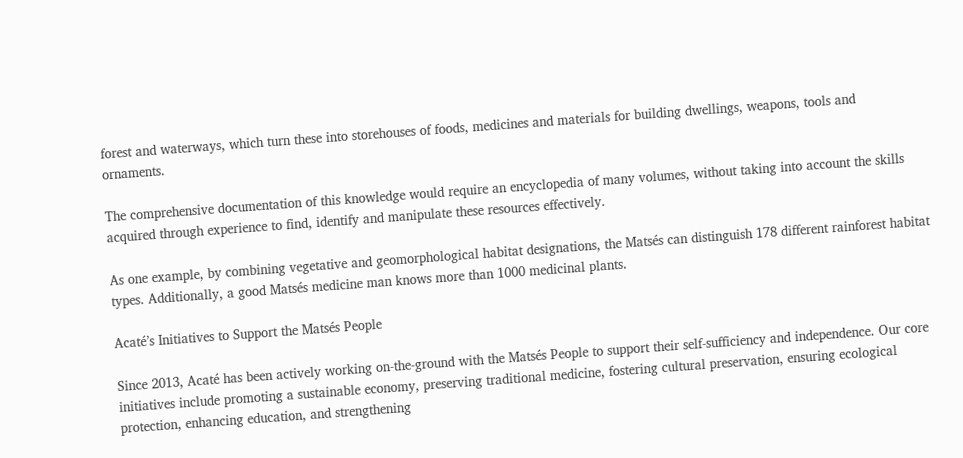forest and waterways, which turn these into storehouses of foods, medicines and materials for building dwellings, weapons, tools and ornaments.

The comprehensive documentation of this knowledge would require an encyclopedia of many volumes, without taking into account the skills acquired through experience to find, identify and manipulate these resources effectively.

As one example, by combining vegetative and geomorphological habitat designations, the Matsés can distinguish 178 different rainforest habitat types. Additionally, a good Matsés medicine man knows more than 1000 medicinal plants.

Acaté’s Initiatives to Support the Matsés People

Since 2013, Acaté has been actively working on-the-ground with the Matsés People to support their self-sufficiency and independence. Our core initiatives include promoting a sustainable economy, preserving traditional medicine, fostering cultural preservation, ensuring ecological protection, enhancing education, and strengthening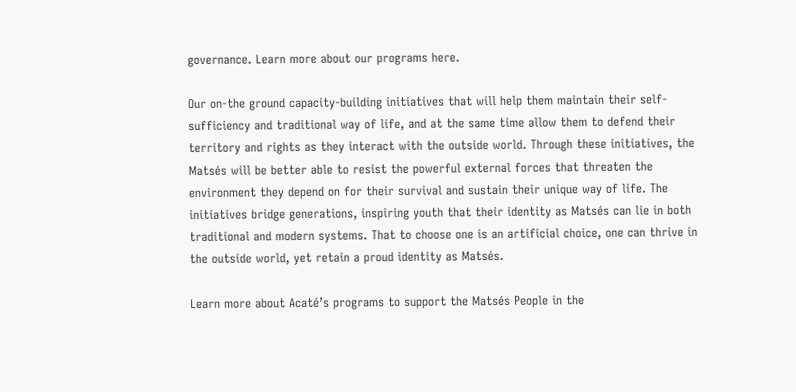governance. Learn more about our programs here.

Our on-the ground capacity-building initiatives that will help them maintain their self-sufficiency and traditional way of life, and at the same time allow them to defend their territory and rights as they interact with the outside world. Through these initiatives, the Matsés will be better able to resist the powerful external forces that threaten the environment they depend on for their survival and sustain their unique way of life. The initiatives bridge generations, inspiring youth that their identity as Matsés can lie in both traditional and modern systems. That to choose one is an artificial choice, one can thrive in the outside world, yet retain a proud identity as Matsés.

Learn more about Acaté’s programs to support the Matsés People in the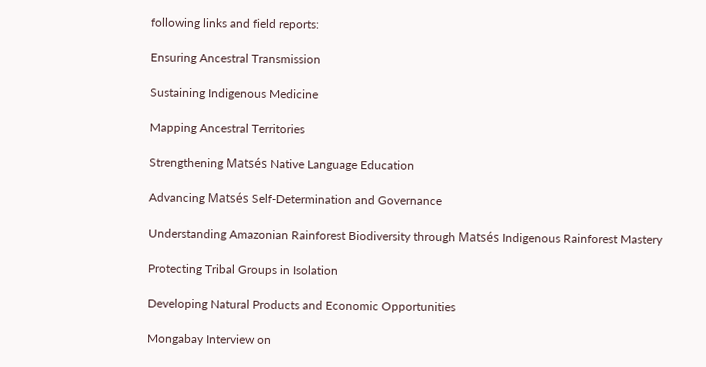following links and field reports:

Ensuring Ancestral Transmission

Sustaining Indigenous Medicine

Mapping Ancestral Territories

Strengthening Matsés Native Language Education

Advancing Matsés Self-Determination and Governance

Understanding Amazonian Rainforest Biodiversity through Matsés Indigenous Rainforest Mastery

Protecting Tribal Groups in Isolation

Developing Natural Products and Economic Opportunities

Mongabay Interview on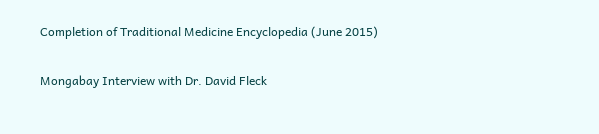Completion of Traditional Medicine Encyclopedia (June 2015)

Mongabay Interview with Dr. David Fleck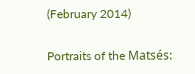(February 2014)

Portraits of the Matsés: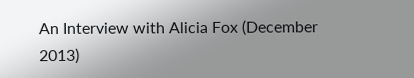An Interview with Alicia Fox (December 2013)